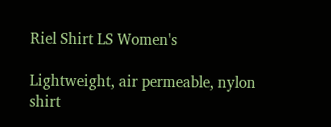Riel Shirt LS Women's

Lightweight, air permeable, nylon shirt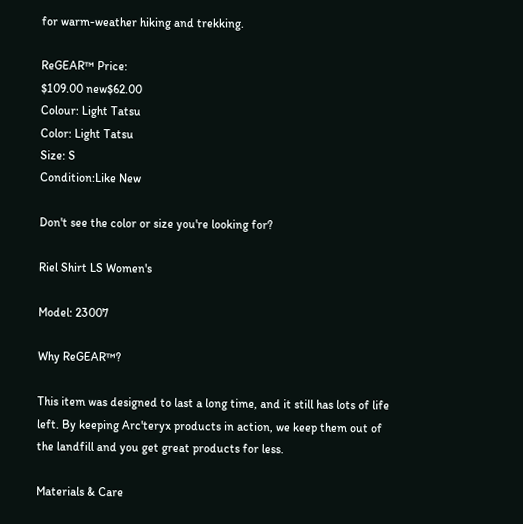for warm-weather hiking and trekking.

ReGEAR™ Price:
$109.00 new$62.00
Colour: Light Tatsu
Color: Light Tatsu
Size: S
Condition:Like New

Don't see the color or size you're looking for?

Riel Shirt LS Women's

Model: 23007

Why ReGEAR™?

This item was designed to last a long time, and it still has lots of life left. By keeping Arc'teryx products in action, we keep them out of the landfill and you get great products for less.

Materials & Care